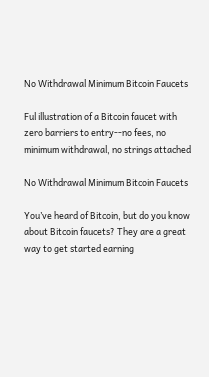No Withdrawal Minimum Bitcoin Faucets

Ful illustration of a Bitcoin faucet with zero barriers to entry--no fees, no minimum withdrawal, no strings attached

No Withdrawal Minimum Bitcoin Faucets

You’ve heard of Bitcoin, but do you know about Bitcoin faucets? They are a great way to get started earning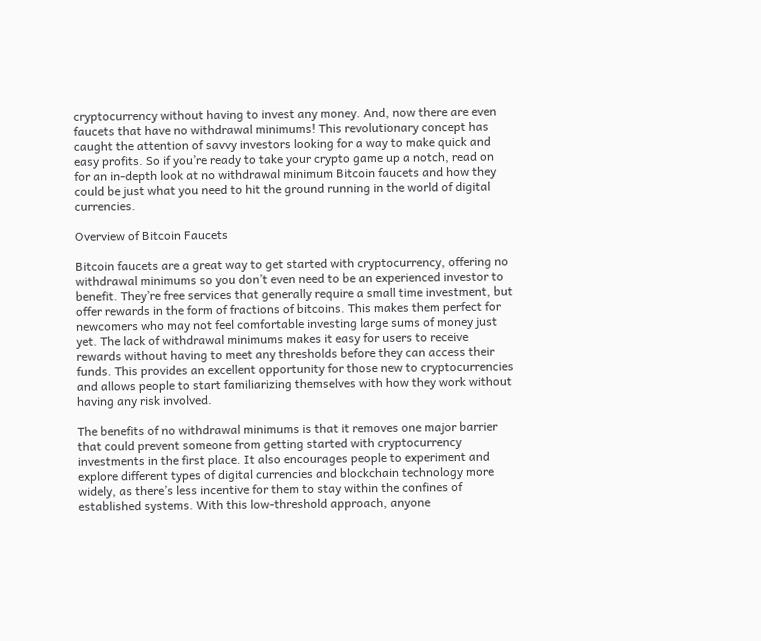cryptocurrency without having to invest any money. And, now there are even faucets that have no withdrawal minimums! This revolutionary concept has caught the attention of savvy investors looking for a way to make quick and easy profits. So if you’re ready to take your crypto game up a notch, read on for an in-depth look at no withdrawal minimum Bitcoin faucets and how they could be just what you need to hit the ground running in the world of digital currencies.

Overview of Bitcoin Faucets

Bitcoin faucets are a great way to get started with cryptocurrency, offering no withdrawal minimums so you don’t even need to be an experienced investor to benefit. They’re free services that generally require a small time investment, but offer rewards in the form of fractions of bitcoins. This makes them perfect for newcomers who may not feel comfortable investing large sums of money just yet. The lack of withdrawal minimums makes it easy for users to receive rewards without having to meet any thresholds before they can access their funds. This provides an excellent opportunity for those new to cryptocurrencies and allows people to start familiarizing themselves with how they work without having any risk involved.

The benefits of no withdrawal minimums is that it removes one major barrier that could prevent someone from getting started with cryptocurrency investments in the first place. It also encourages people to experiment and explore different types of digital currencies and blockchain technology more widely, as there’s less incentive for them to stay within the confines of established systems. With this low-threshold approach, anyone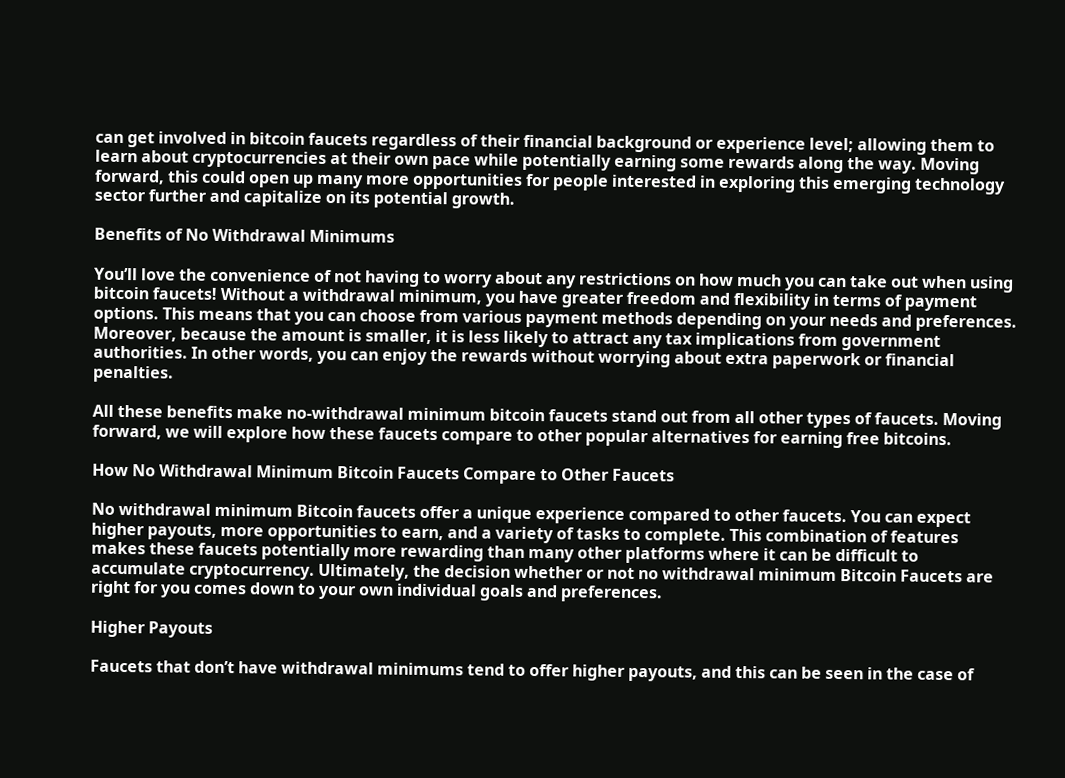can get involved in bitcoin faucets regardless of their financial background or experience level; allowing them to learn about cryptocurrencies at their own pace while potentially earning some rewards along the way. Moving forward, this could open up many more opportunities for people interested in exploring this emerging technology sector further and capitalize on its potential growth.

Benefits of No Withdrawal Minimums

You’ll love the convenience of not having to worry about any restrictions on how much you can take out when using bitcoin faucets! Without a withdrawal minimum, you have greater freedom and flexibility in terms of payment options. This means that you can choose from various payment methods depending on your needs and preferences. Moreover, because the amount is smaller, it is less likely to attract any tax implications from government authorities. In other words, you can enjoy the rewards without worrying about extra paperwork or financial penalties.

All these benefits make no-withdrawal minimum bitcoin faucets stand out from all other types of faucets. Moving forward, we will explore how these faucets compare to other popular alternatives for earning free bitcoins.

How No Withdrawal Minimum Bitcoin Faucets Compare to Other Faucets

No withdrawal minimum Bitcoin faucets offer a unique experience compared to other faucets. You can expect higher payouts, more opportunities to earn, and a variety of tasks to complete. This combination of features makes these faucets potentially more rewarding than many other platforms where it can be difficult to accumulate cryptocurrency. Ultimately, the decision whether or not no withdrawal minimum Bitcoin Faucets are right for you comes down to your own individual goals and preferences.

Higher Payouts

Faucets that don’t have withdrawal minimums tend to offer higher payouts, and this can be seen in the case of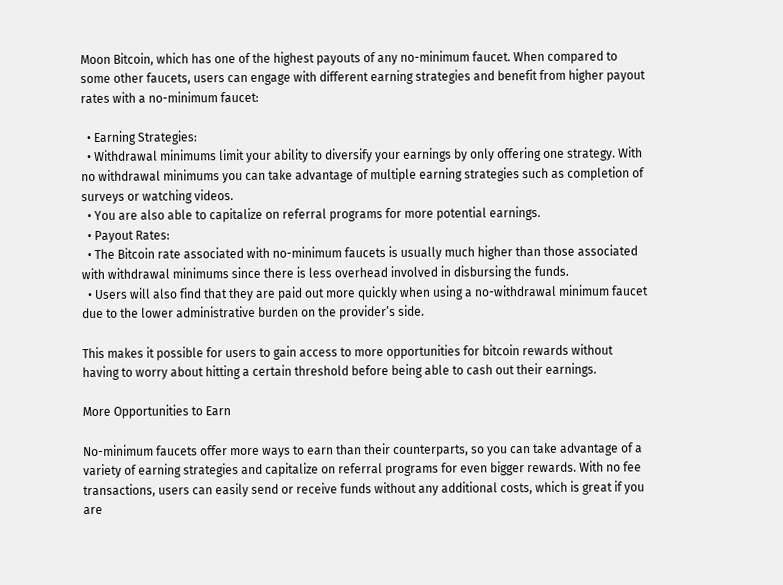Moon Bitcoin, which has one of the highest payouts of any no-minimum faucet. When compared to some other faucets, users can engage with different earning strategies and benefit from higher payout rates with a no-minimum faucet:

  • Earning Strategies:
  • Withdrawal minimums limit your ability to diversify your earnings by only offering one strategy. With no withdrawal minimums you can take advantage of multiple earning strategies such as completion of surveys or watching videos.
  • You are also able to capitalize on referral programs for more potential earnings.
  • Payout Rates:
  • The Bitcoin rate associated with no-minimum faucets is usually much higher than those associated with withdrawal minimums since there is less overhead involved in disbursing the funds.
  • Users will also find that they are paid out more quickly when using a no-withdrawal minimum faucet due to the lower administrative burden on the provider’s side.

This makes it possible for users to gain access to more opportunities for bitcoin rewards without having to worry about hitting a certain threshold before being able to cash out their earnings.

More Opportunities to Earn

No-minimum faucets offer more ways to earn than their counterparts, so you can take advantage of a variety of earning strategies and capitalize on referral programs for even bigger rewards. With no fee transactions, users can easily send or receive funds without any additional costs, which is great if you are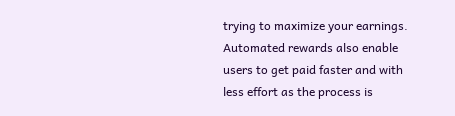trying to maximize your earnings. Automated rewards also enable users to get paid faster and with less effort as the process is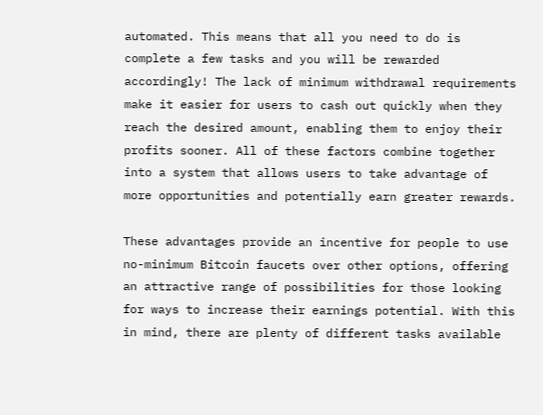automated. This means that all you need to do is complete a few tasks and you will be rewarded accordingly! The lack of minimum withdrawal requirements make it easier for users to cash out quickly when they reach the desired amount, enabling them to enjoy their profits sooner. All of these factors combine together into a system that allows users to take advantage of more opportunities and potentially earn greater rewards.

These advantages provide an incentive for people to use no-minimum Bitcoin faucets over other options, offering an attractive range of possibilities for those looking for ways to increase their earnings potential. With this in mind, there are plenty of different tasks available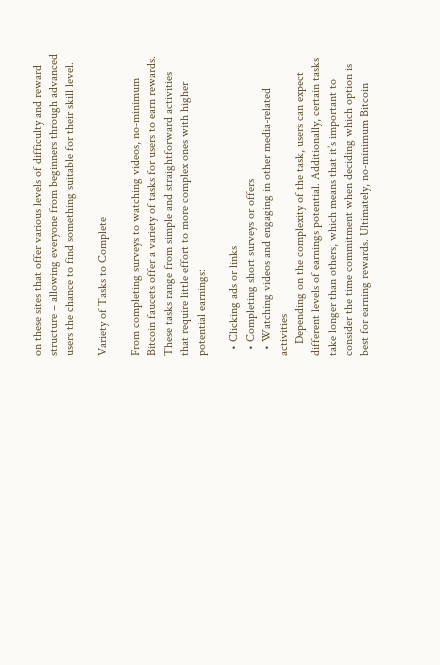on these sites that offer various levels of difficulty and reward structure – allowing everyone from beginners through advanced users the chance to find something suitable for their skill level.

Variety of Tasks to Complete

From completing surveys to watching videos, no-minimum Bitcoin faucets offer a variety of tasks for users to earn rewards. These tasks range from simple and straightforward activities that require little effort to more complex ones with higher potential earnings:

  • Clicking ads or links
  • Completing short surveys or offers
  • Watching videos and engaging in other media-related activities
    Depending on the complexity of the task, users can expect different levels of earnings potential. Additionally, certain tasks take longer than others, which means that it’s important to consider the time commitment when deciding which option is best for earning rewards. Ultimately, no-minimum Bitcoin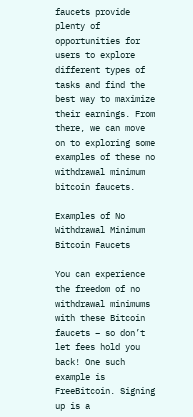faucets provide plenty of opportunities for users to explore different types of tasks and find the best way to maximize their earnings. From there, we can move on to exploring some examples of these no withdrawal minimum bitcoin faucets.

Examples of No Withdrawal Minimum Bitcoin Faucets

You can experience the freedom of no withdrawal minimums with these Bitcoin faucets – so don’t let fees hold you back! One such example is FreeBitcoin. Signing up is a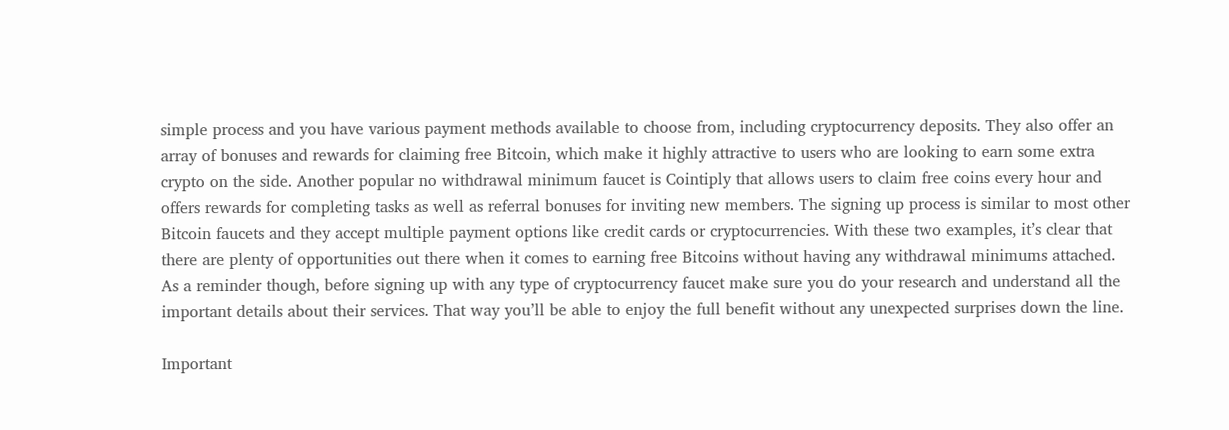simple process and you have various payment methods available to choose from, including cryptocurrency deposits. They also offer an array of bonuses and rewards for claiming free Bitcoin, which make it highly attractive to users who are looking to earn some extra crypto on the side. Another popular no withdrawal minimum faucet is Cointiply that allows users to claim free coins every hour and offers rewards for completing tasks as well as referral bonuses for inviting new members. The signing up process is similar to most other Bitcoin faucets and they accept multiple payment options like credit cards or cryptocurrencies. With these two examples, it’s clear that there are plenty of opportunities out there when it comes to earning free Bitcoins without having any withdrawal minimums attached. As a reminder though, before signing up with any type of cryptocurrency faucet make sure you do your research and understand all the important details about their services. That way you’ll be able to enjoy the full benefit without any unexpected surprises down the line.

Important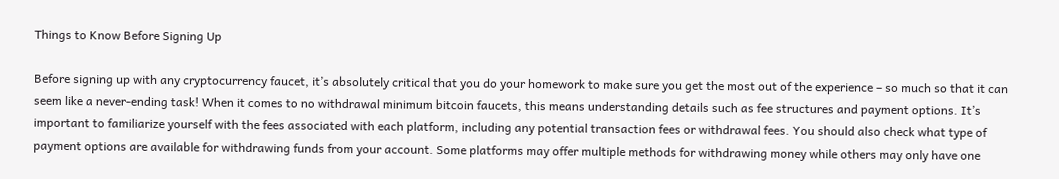Things to Know Before Signing Up

Before signing up with any cryptocurrency faucet, it’s absolutely critical that you do your homework to make sure you get the most out of the experience – so much so that it can seem like a never-ending task! When it comes to no withdrawal minimum bitcoin faucets, this means understanding details such as fee structures and payment options. It’s important to familiarize yourself with the fees associated with each platform, including any potential transaction fees or withdrawal fees. You should also check what type of payment options are available for withdrawing funds from your account. Some platforms may offer multiple methods for withdrawing money while others may only have one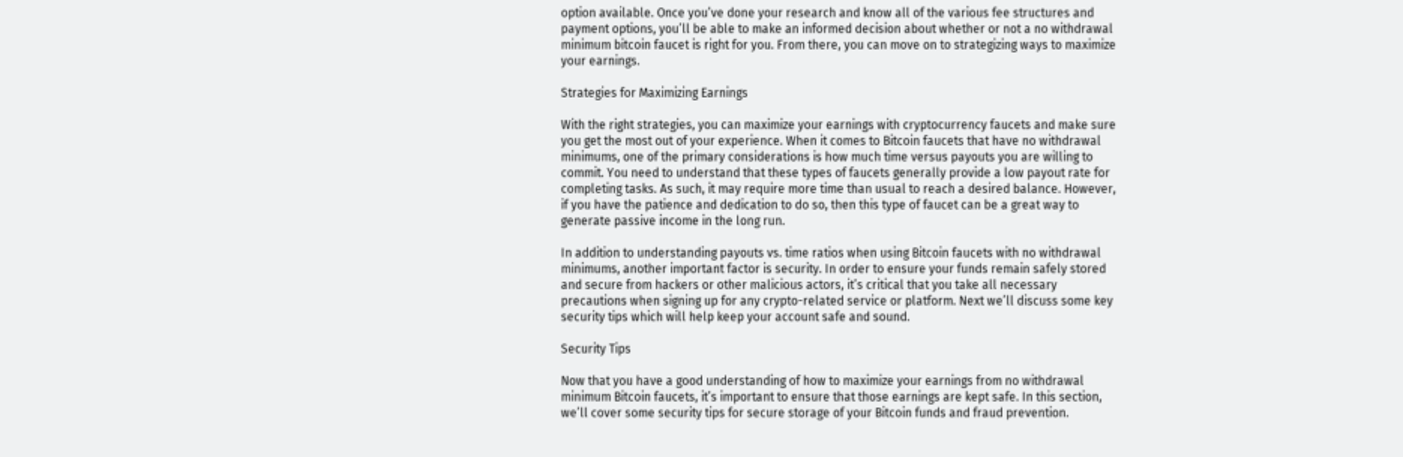option available. Once you’ve done your research and know all of the various fee structures and payment options, you’ll be able to make an informed decision about whether or not a no withdrawal minimum bitcoin faucet is right for you. From there, you can move on to strategizing ways to maximize your earnings.

Strategies for Maximizing Earnings

With the right strategies, you can maximize your earnings with cryptocurrency faucets and make sure you get the most out of your experience. When it comes to Bitcoin faucets that have no withdrawal minimums, one of the primary considerations is how much time versus payouts you are willing to commit. You need to understand that these types of faucets generally provide a low payout rate for completing tasks. As such, it may require more time than usual to reach a desired balance. However, if you have the patience and dedication to do so, then this type of faucet can be a great way to generate passive income in the long run.

In addition to understanding payouts vs. time ratios when using Bitcoin faucets with no withdrawal minimums, another important factor is security. In order to ensure your funds remain safely stored and secure from hackers or other malicious actors, it’s critical that you take all necessary precautions when signing up for any crypto-related service or platform. Next we’ll discuss some key security tips which will help keep your account safe and sound.

Security Tips

Now that you have a good understanding of how to maximize your earnings from no withdrawal minimum Bitcoin faucets, it’s important to ensure that those earnings are kept safe. In this section, we’ll cover some security tips for secure storage of your Bitcoin funds and fraud prevention.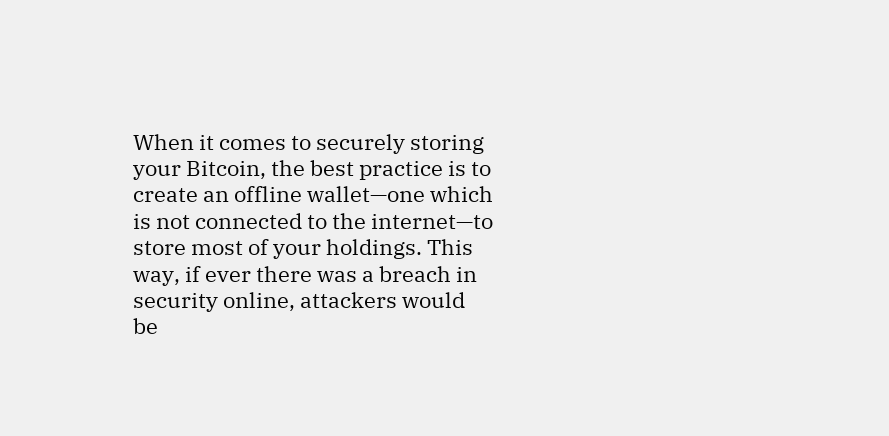When it comes to securely storing your Bitcoin, the best practice is to create an offline wallet—one which is not connected to the internet—to store most of your holdings. This way, if ever there was a breach in security online, attackers would be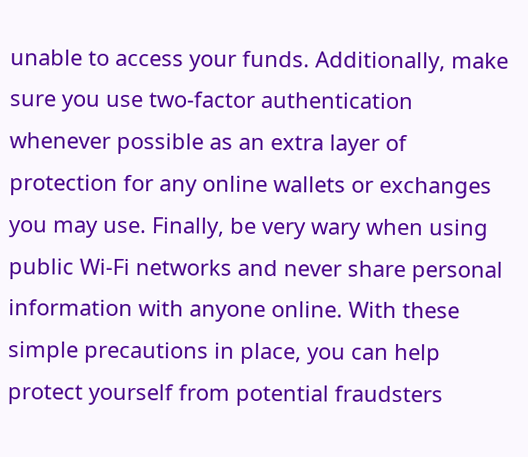unable to access your funds. Additionally, make sure you use two-factor authentication whenever possible as an extra layer of protection for any online wallets or exchanges you may use. Finally, be very wary when using public Wi-Fi networks and never share personal information with anyone online. With these simple precautions in place, you can help protect yourself from potential fraudsters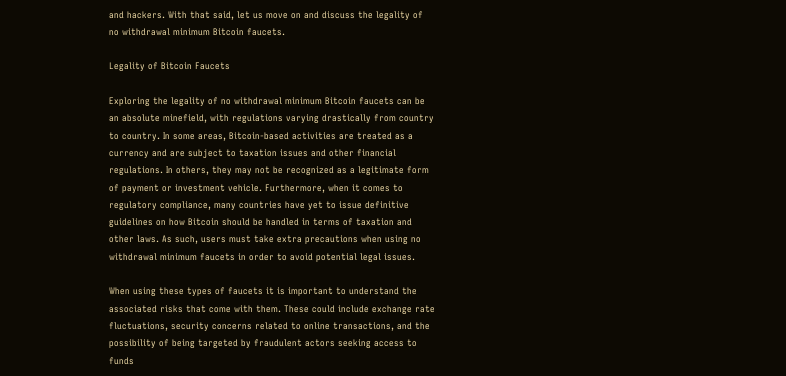and hackers. With that said, let us move on and discuss the legality of no withdrawal minimum Bitcoin faucets.

Legality of Bitcoin Faucets

Exploring the legality of no withdrawal minimum Bitcoin faucets can be an absolute minefield, with regulations varying drastically from country to country. In some areas, Bitcoin-based activities are treated as a currency and are subject to taxation issues and other financial regulations. In others, they may not be recognized as a legitimate form of payment or investment vehicle. Furthermore, when it comes to regulatory compliance, many countries have yet to issue definitive guidelines on how Bitcoin should be handled in terms of taxation and other laws. As such, users must take extra precautions when using no withdrawal minimum faucets in order to avoid potential legal issues.

When using these types of faucets it is important to understand the associated risks that come with them. These could include exchange rate fluctuations, security concerns related to online transactions, and the possibility of being targeted by fraudulent actors seeking access to funds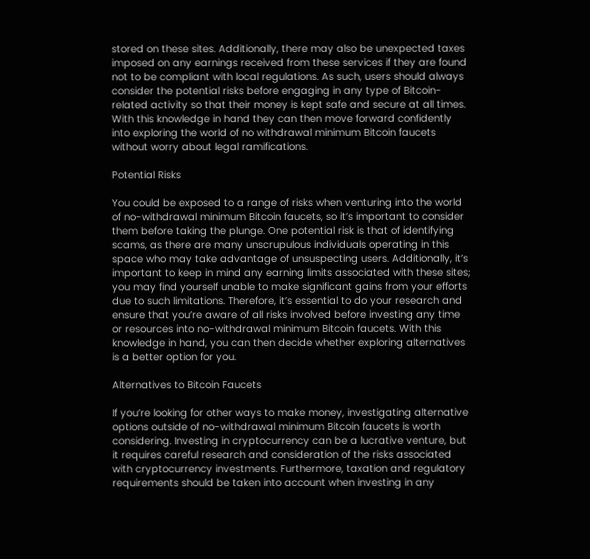stored on these sites. Additionally, there may also be unexpected taxes imposed on any earnings received from these services if they are found not to be compliant with local regulations. As such, users should always consider the potential risks before engaging in any type of Bitcoin-related activity so that their money is kept safe and secure at all times. With this knowledge in hand they can then move forward confidently into exploring the world of no withdrawal minimum Bitcoin faucets without worry about legal ramifications.

Potential Risks

You could be exposed to a range of risks when venturing into the world of no-withdrawal minimum Bitcoin faucets, so it’s important to consider them before taking the plunge. One potential risk is that of identifying scams, as there are many unscrupulous individuals operating in this space who may take advantage of unsuspecting users. Additionally, it’s important to keep in mind any earning limits associated with these sites; you may find yourself unable to make significant gains from your efforts due to such limitations. Therefore, it’s essential to do your research and ensure that you’re aware of all risks involved before investing any time or resources into no-withdrawal minimum Bitcoin faucets. With this knowledge in hand, you can then decide whether exploring alternatives is a better option for you.

Alternatives to Bitcoin Faucets

If you’re looking for other ways to make money, investigating alternative options outside of no-withdrawal minimum Bitcoin faucets is worth considering. Investing in cryptocurrency can be a lucrative venture, but it requires careful research and consideration of the risks associated with cryptocurrency investments. Furthermore, taxation and regulatory requirements should be taken into account when investing in any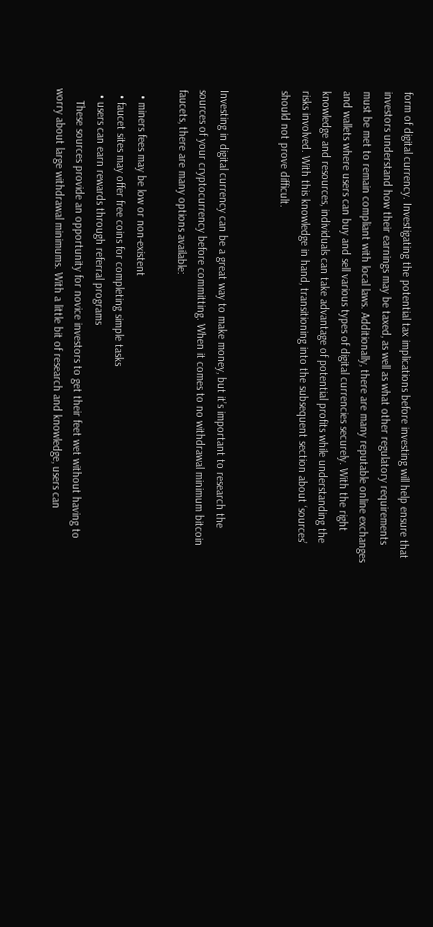form of digital currency. Investigating the potential tax implications before investing will help ensure that investors understand how their earnings may be taxed, as well as what other regulatory requirements must be met to remain compliant with local laws. Additionally, there are many reputable online exchanges and wallets where users can buy and sell various types of digital currencies securely. With the right knowledge and resources, individuals can take advantage of potential profits while understanding the risks involved. With this knowledge in hand, transitioning into the subsequent section about ‘sources’ should not prove difficult.


Investing in digital currency can be a great way to make money, but it’s important to research the sources of your cryptocurrency before committing. When it comes to no withdrawal minimum bitcoin faucets, there are many options available:

  • miners fees may be low or non-existent
  • faucet sites may offer free coins for completing simple tasks
  • users can earn rewards through referral programs
    These sources provide an opportunity for novice investors to get their feet wet without having to worry about large withdrawal minimums. With a little bit of research and knowledge, users can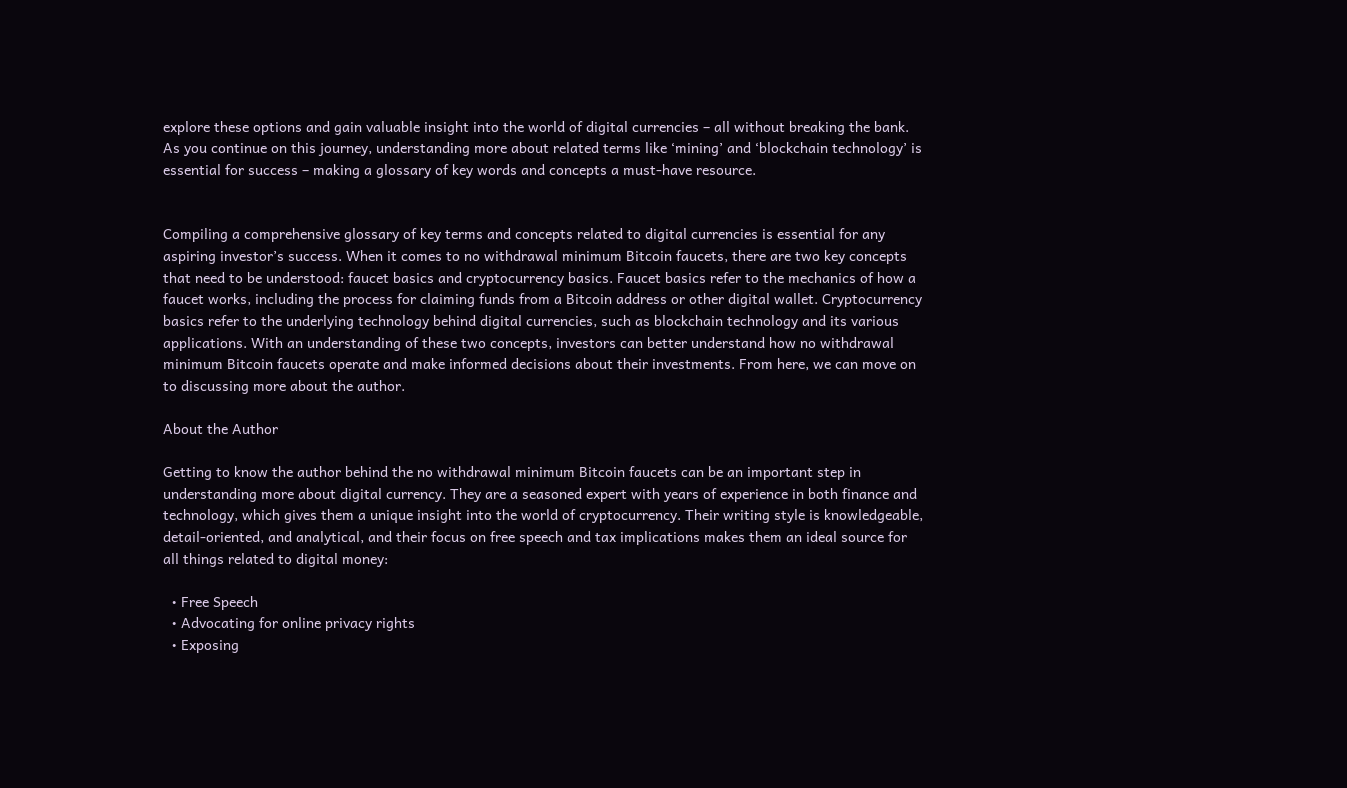explore these options and gain valuable insight into the world of digital currencies – all without breaking the bank. As you continue on this journey, understanding more about related terms like ‘mining’ and ‘blockchain technology’ is essential for success – making a glossary of key words and concepts a must-have resource.


Compiling a comprehensive glossary of key terms and concepts related to digital currencies is essential for any aspiring investor’s success. When it comes to no withdrawal minimum Bitcoin faucets, there are two key concepts that need to be understood: faucet basics and cryptocurrency basics. Faucet basics refer to the mechanics of how a faucet works, including the process for claiming funds from a Bitcoin address or other digital wallet. Cryptocurrency basics refer to the underlying technology behind digital currencies, such as blockchain technology and its various applications. With an understanding of these two concepts, investors can better understand how no withdrawal minimum Bitcoin faucets operate and make informed decisions about their investments. From here, we can move on to discussing more about the author.

About the Author

Getting to know the author behind the no withdrawal minimum Bitcoin faucets can be an important step in understanding more about digital currency. They are a seasoned expert with years of experience in both finance and technology, which gives them a unique insight into the world of cryptocurrency. Their writing style is knowledgeable, detail-oriented, and analytical, and their focus on free speech and tax implications makes them an ideal source for all things related to digital money:

  • Free Speech
  • Advocating for online privacy rights
  • Exposing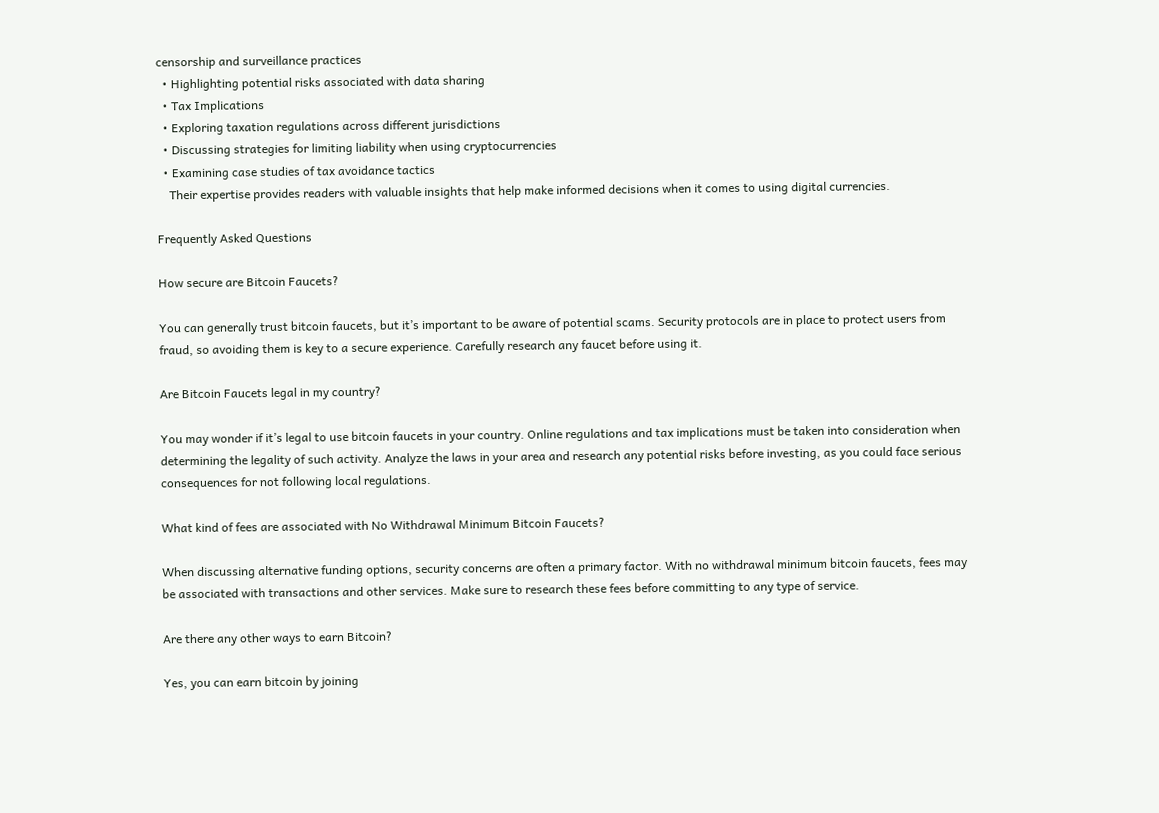censorship and surveillance practices
  • Highlighting potential risks associated with data sharing
  • Tax Implications
  • Exploring taxation regulations across different jurisdictions
  • Discussing strategies for limiting liability when using cryptocurrencies
  • Examining case studies of tax avoidance tactics
    Their expertise provides readers with valuable insights that help make informed decisions when it comes to using digital currencies.

Frequently Asked Questions

How secure are Bitcoin Faucets?

You can generally trust bitcoin faucets, but it’s important to be aware of potential scams. Security protocols are in place to protect users from fraud, so avoiding them is key to a secure experience. Carefully research any faucet before using it.

Are Bitcoin Faucets legal in my country?

You may wonder if it’s legal to use bitcoin faucets in your country. Online regulations and tax implications must be taken into consideration when determining the legality of such activity. Analyze the laws in your area and research any potential risks before investing, as you could face serious consequences for not following local regulations.

What kind of fees are associated with No Withdrawal Minimum Bitcoin Faucets?

When discussing alternative funding options, security concerns are often a primary factor. With no withdrawal minimum bitcoin faucets, fees may be associated with transactions and other services. Make sure to research these fees before committing to any type of service.

Are there any other ways to earn Bitcoin?

Yes, you can earn bitcoin by joining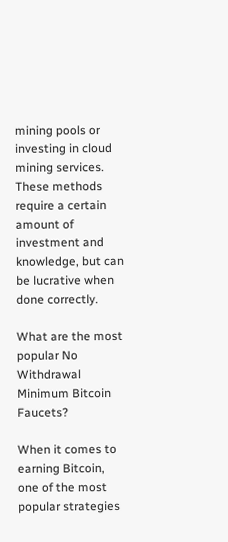mining pools or investing in cloud mining services. These methods require a certain amount of investment and knowledge, but can be lucrative when done correctly.

What are the most popular No Withdrawal Minimum Bitcoin Faucets?

When it comes to earning Bitcoin, one of the most popular strategies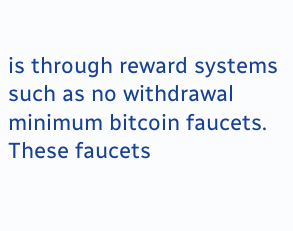is through reward systems such as no withdrawal minimum bitcoin faucets. These faucets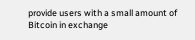provide users with a small amount of Bitcoin in exchange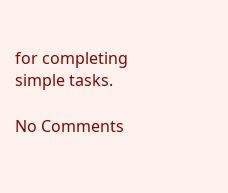for completing simple tasks.

No Comments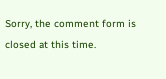Sorry, the comment form is closed at this time.